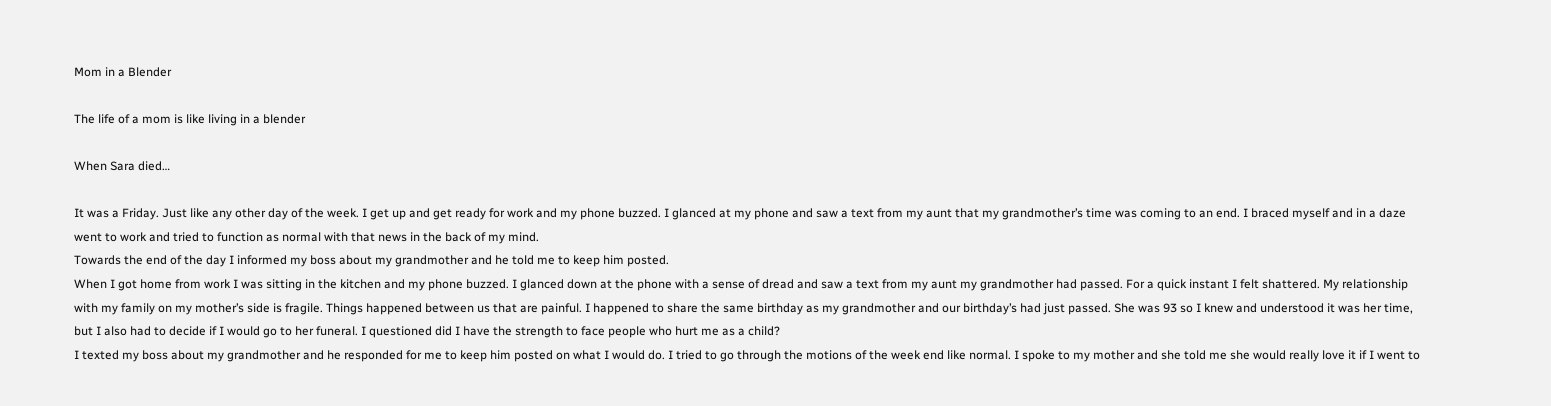Mom in a Blender

The life of a mom is like living in a blender

When Sara died…

It was a Friday. Just like any other day of the week. I get up and get ready for work and my phone buzzed. I glanced at my phone and saw a text from my aunt that my grandmother’s time was coming to an end. I braced myself and in a daze went to work and tried to function as normal with that news in the back of my mind.
Towards the end of the day I informed my boss about my grandmother and he told me to keep him posted.
When I got home from work I was sitting in the kitchen and my phone buzzed. I glanced down at the phone with a sense of dread and saw a text from my aunt my grandmother had passed. For a quick instant I felt shattered. My relationship with my family on my mother’s side is fragile. Things happened between us that are painful. I happened to share the same birthday as my grandmother and our birthday’s had just passed. She was 93 so I knew and understood it was her time, but I also had to decide if I would go to her funeral. I questioned did I have the strength to face people who hurt me as a child?
I texted my boss about my grandmother and he responded for me to keep him posted on what I would do. I tried to go through the motions of the week end like normal. I spoke to my mother and she told me she would really love it if I went to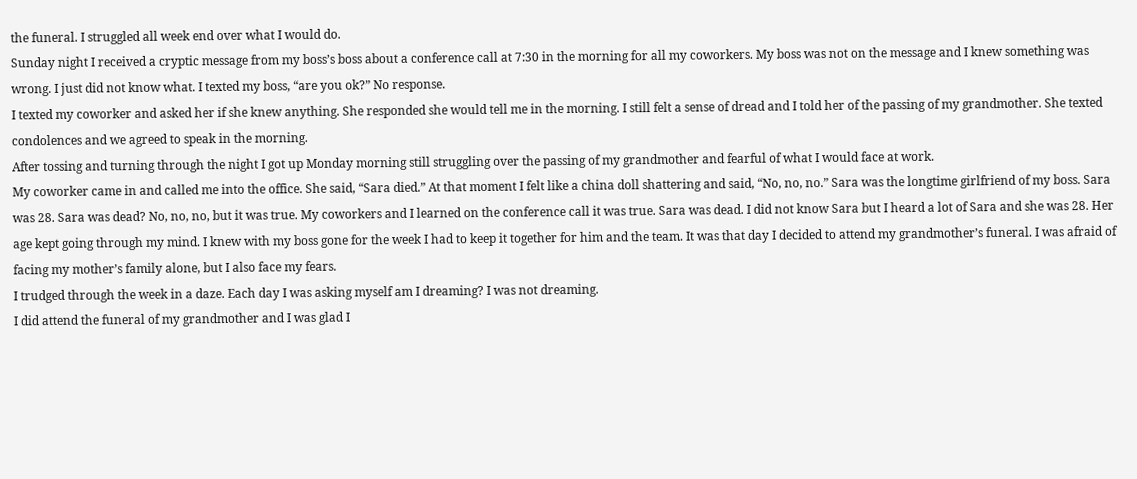the funeral. I struggled all week end over what I would do.
Sunday night I received a cryptic message from my boss’s boss about a conference call at 7:30 in the morning for all my coworkers. My boss was not on the message and I knew something was wrong. I just did not know what. I texted my boss, “are you ok?” No response.
I texted my coworker and asked her if she knew anything. She responded she would tell me in the morning. I still felt a sense of dread and I told her of the passing of my grandmother. She texted condolences and we agreed to speak in the morning.
After tossing and turning through the night I got up Monday morning still struggling over the passing of my grandmother and fearful of what I would face at work.
My coworker came in and called me into the office. She said, “Sara died.” At that moment I felt like a china doll shattering and said, “No, no, no.” Sara was the longtime girlfriend of my boss. Sara was 28. Sara was dead? No, no, no, but it was true. My coworkers and I learned on the conference call it was true. Sara was dead. I did not know Sara but I heard a lot of Sara and she was 28. Her age kept going through my mind. I knew with my boss gone for the week I had to keep it together for him and the team. It was that day I decided to attend my grandmother’s funeral. I was afraid of facing my mother’s family alone, but I also face my fears.
I trudged through the week in a daze. Each day I was asking myself am I dreaming? I was not dreaming.
I did attend the funeral of my grandmother and I was glad I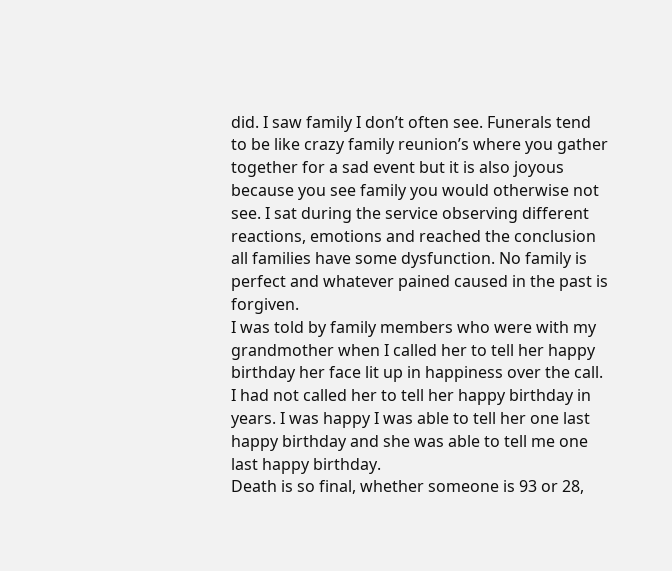did. I saw family I don’t often see. Funerals tend to be like crazy family reunion’s where you gather together for a sad event but it is also joyous because you see family you would otherwise not see. I sat during the service observing different reactions, emotions and reached the conclusion all families have some dysfunction. No family is perfect and whatever pained caused in the past is forgiven.
I was told by family members who were with my grandmother when I called her to tell her happy birthday her face lit up in happiness over the call. I had not called her to tell her happy birthday in years. I was happy I was able to tell her one last happy birthday and she was able to tell me one last happy birthday.
Death is so final, whether someone is 93 or 28,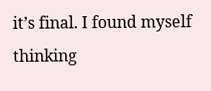it’s final. I found myself thinking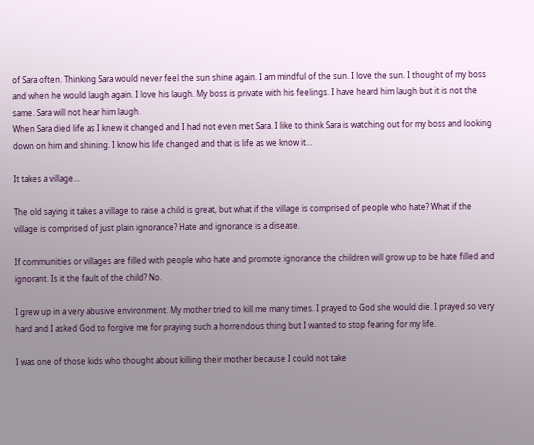of Sara often. Thinking Sara would never feel the sun shine again. I am mindful of the sun. I love the sun. I thought of my boss and when he would laugh again. I love his laugh. My boss is private with his feelings. I have heard him laugh but it is not the same. Sara will not hear him laugh.
When Sara died life as I knew it changed and I had not even met Sara. I like to think Sara is watching out for my boss and looking down on him and shining. I know his life changed and that is life as we know it…

It takes a village…

The old saying it takes a village to raise a child is great, but what if the village is comprised of people who hate? What if the village is comprised of just plain ignorance? Hate and ignorance is a disease.

If communities or villages are filled with people who hate and promote ignorance the children will grow up to be hate filled and ignorant. Is it the fault of the child? No.

I grew up in a very abusive environment. My mother tried to kill me many times. I prayed to God she would die. I prayed so very hard and I asked God to forgive me for praying such a horrendous thing but I wanted to stop fearing for my life.

I was one of those kids who thought about killing their mother because I could not take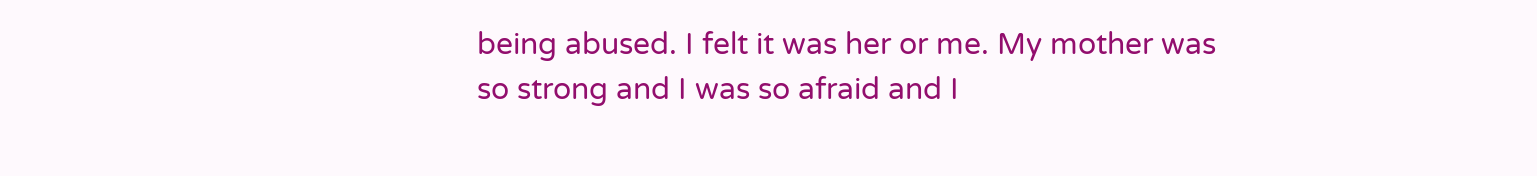being abused. I felt it was her or me. My mother was so strong and I was so afraid and I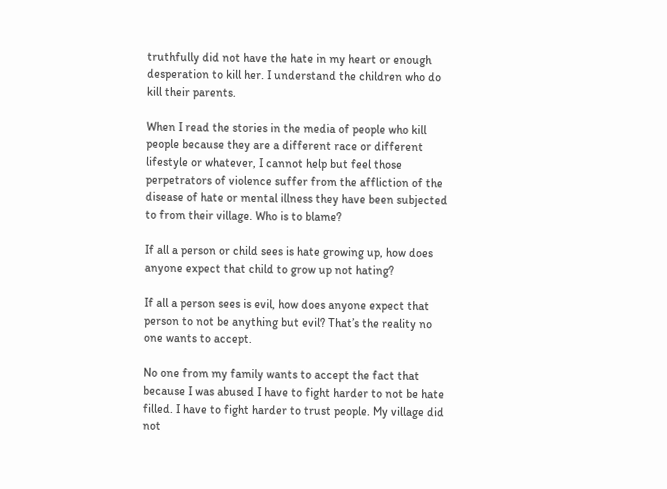truthfully did not have the hate in my heart or enough desperation to kill her. I understand the children who do kill their parents.

When I read the stories in the media of people who kill people because they are a different race or different lifestyle or whatever, I cannot help but feel those perpetrators of violence suffer from the affliction of the disease of hate or mental illness they have been subjected to from their village. Who is to blame?

If all a person or child sees is hate growing up, how does anyone expect that child to grow up not hating?

If all a person sees is evil, how does anyone expect that person to not be anything but evil? That’s the reality no one wants to accept.

No one from my family wants to accept the fact that because I was abused I have to fight harder to not be hate filled. I have to fight harder to trust people. My village did not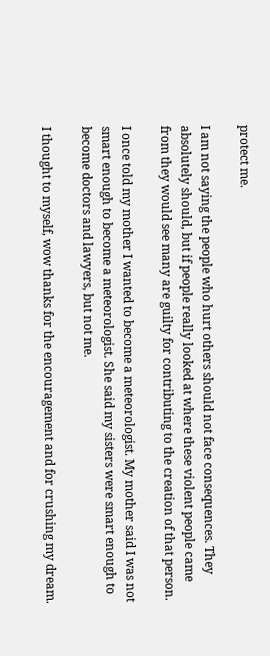protect me.

I am not saying the people who hurt others should not face consequences. They absolutely should, but if people really looked at where these violent people came from they would see many are guilty for contributing to the creation of that person.

I once told my mother I wanted to become a meteorologist. My mother said I was not smart enough to become a meteorologist. She said my sisters were smart enough to become doctors and lawyers, but not me.

I thought to myself, wow thanks for the encouragement and for crushing my dream.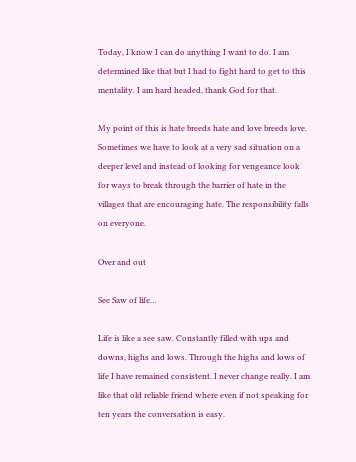Today, I know I can do anything I want to do. I am determined like that but I had to fight hard to get to this mentality. I am hard headed, thank God for that.

My point of this is hate breeds hate and love breeds love. Sometimes we have to look at a very sad situation on a deeper level and instead of looking for vengeance look for ways to break through the barrier of hate in the villages that are encouraging hate. The responsibility falls on everyone.

Over and out

See Saw of life…

Life is like a see saw. Constantly filled with ups and downs, highs and lows. Through the highs and lows of life I have remained consistent. I never change really. I am like that old reliable friend where even if not speaking for ten years the conversation is easy.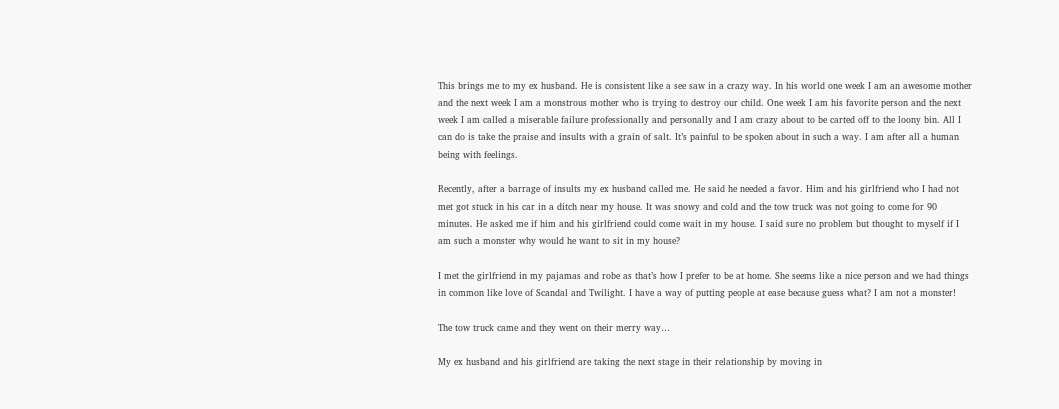This brings me to my ex husband. He is consistent like a see saw in a crazy way. In his world one week I am an awesome mother and the next week I am a monstrous mother who is trying to destroy our child. One week I am his favorite person and the next week I am called a miserable failure professionally and personally and I am crazy about to be carted off to the loony bin. All I can do is take the praise and insults with a grain of salt. It’s painful to be spoken about in such a way. I am after all a human being with feelings.

Recently, after a barrage of insults my ex husband called me. He said he needed a favor. Him and his girlfriend who I had not met got stuck in his car in a ditch near my house. It was snowy and cold and the tow truck was not going to come for 90 minutes. He asked me if him and his girlfriend could come wait in my house. I said sure no problem but thought to myself if I am such a monster why would he want to sit in my house?

I met the girlfriend in my pajamas and robe as that’s how I prefer to be at home. She seems like a nice person and we had things in common like love of Scandal and Twilight. I have a way of putting people at ease because guess what? I am not a monster!

The tow truck came and they went on their merry way…

My ex husband and his girlfriend are taking the next stage in their relationship by moving in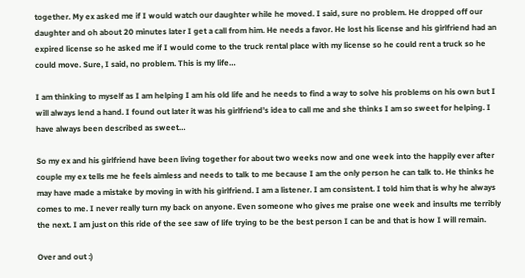together. My ex asked me if I would watch our daughter while he moved. I said, sure no problem. He dropped off our daughter and oh about 20 minutes later I get a call from him. He needs a favor. He lost his license and his girlfriend had an expired license so he asked me if I would come to the truck rental place with my license so he could rent a truck so he could move. Sure, I said, no problem. This is my life…

I am thinking to myself as I am helping I am his old life and he needs to find a way to solve his problems on his own but I will always lend a hand. I found out later it was his girlfriend’s idea to call me and she thinks I am so sweet for helping. I have always been described as sweet…

So my ex and his girlfriend have been living together for about two weeks now and one week into the happily ever after couple my ex tells me he feels aimless and needs to talk to me because I am the only person he can talk to. He thinks he may have made a mistake by moving in with his girlfriend. I am a listener. I am consistent. I told him that is why he always comes to me. I never really turn my back on anyone. Even someone who gives me praise one week and insults me terribly the next. I am just on this ride of the see saw of life trying to be the best person I can be and that is how I will remain.

Over and out :)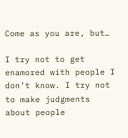Come as you are, but…

I try not to get enamored with people I don’t know. I try not to make judgments about people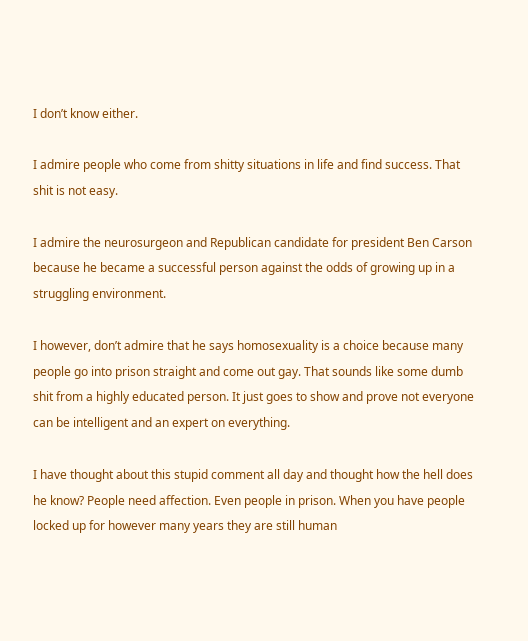I don’t know either.

I admire people who come from shitty situations in life and find success. That shit is not easy.

I admire the neurosurgeon and Republican candidate for president Ben Carson because he became a successful person against the odds of growing up in a struggling environment.

I however, don’t admire that he says homosexuality is a choice because many people go into prison straight and come out gay. That sounds like some dumb shit from a highly educated person. It just goes to show and prove not everyone can be intelligent and an expert on everything.

I have thought about this stupid comment all day and thought how the hell does he know? People need affection. Even people in prison. When you have people locked up for however many years they are still human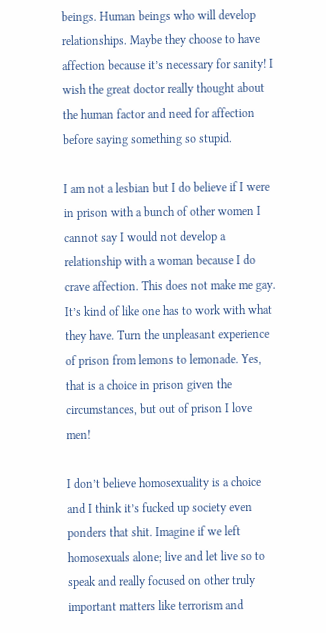beings. Human beings who will develop relationships. Maybe they choose to have affection because it’s necessary for sanity! I wish the great doctor really thought about the human factor and need for affection before saying something so stupid.

I am not a lesbian but I do believe if I were in prison with a bunch of other women I cannot say I would not develop a relationship with a woman because I do crave affection. This does not make me gay. It’s kind of like one has to work with what they have. Turn the unpleasant experience of prison from lemons to lemonade. Yes, that is a choice in prison given the circumstances, but out of prison I love men!

I don’t believe homosexuality is a choice and I think it’s fucked up society even ponders that shit. Imagine if we left homosexuals alone; live and let live so to speak and really focused on other truly important matters like terrorism and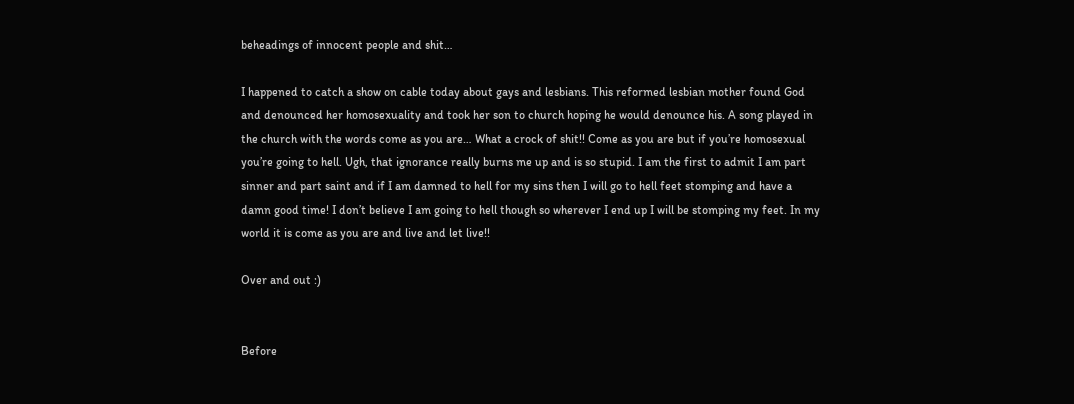beheadings of innocent people and shit…

I happened to catch a show on cable today about gays and lesbians. This reformed lesbian mother found God and denounced her homosexuality and took her son to church hoping he would denounce his. A song played in the church with the words come as you are… What a crock of shit!! Come as you are but if you’re homosexual you’re going to hell. Ugh, that ignorance really burns me up and is so stupid. I am the first to admit I am part sinner and part saint and if I am damned to hell for my sins then I will go to hell feet stomping and have a damn good time! I don’t believe I am going to hell though so wherever I end up I will be stomping my feet. In my world it is come as you are and live and let live!!

Over and out :)


Before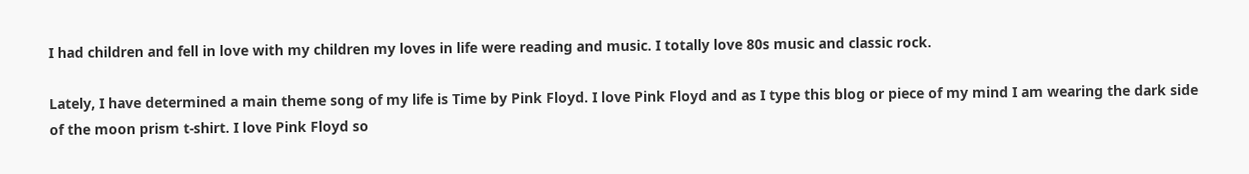I had children and fell in love with my children my loves in life were reading and music. I totally love 80s music and classic rock.

Lately, I have determined a main theme song of my life is Time by Pink Floyd. I love Pink Floyd and as I type this blog or piece of my mind I am wearing the dark side of the moon prism t-shirt. I love Pink Floyd so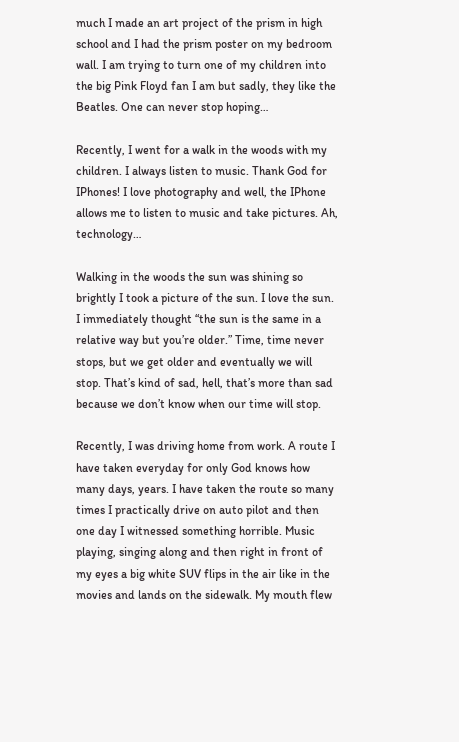much I made an art project of the prism in high school and I had the prism poster on my bedroom wall. I am trying to turn one of my children into the big Pink Floyd fan I am but sadly, they like the Beatles. One can never stop hoping…

Recently, I went for a walk in the woods with my children. I always listen to music. Thank God for IPhones! I love photography and well, the IPhone allows me to listen to music and take pictures. Ah, technology…

Walking in the woods the sun was shining so brightly I took a picture of the sun. I love the sun. I immediately thought “the sun is the same in a relative way but you’re older.” Time, time never stops, but we get older and eventually we will stop. That’s kind of sad, hell, that’s more than sad because we don’t know when our time will stop.

Recently, I was driving home from work. A route I have taken everyday for only God knows how many days, years. I have taken the route so many times I practically drive on auto pilot and then one day I witnessed something horrible. Music playing, singing along and then right in front of my eyes a big white SUV flips in the air like in the movies and lands on the sidewalk. My mouth flew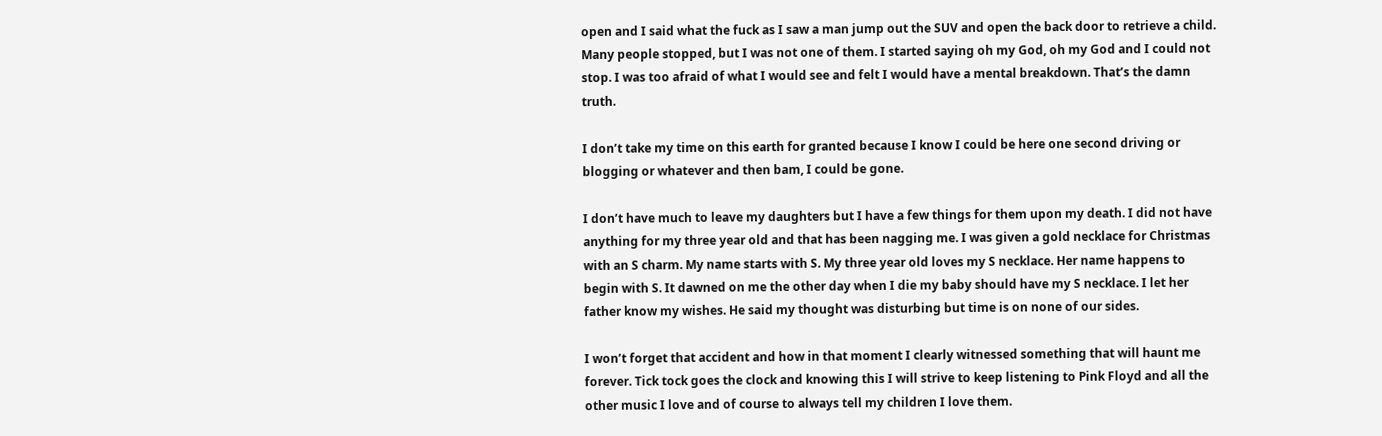open and I said what the fuck as I saw a man jump out the SUV and open the back door to retrieve a child. Many people stopped, but I was not one of them. I started saying oh my God, oh my God and I could not stop. I was too afraid of what I would see and felt I would have a mental breakdown. That’s the damn truth.

I don’t take my time on this earth for granted because I know I could be here one second driving or blogging or whatever and then bam, I could be gone.

I don’t have much to leave my daughters but I have a few things for them upon my death. I did not have anything for my three year old and that has been nagging me. I was given a gold necklace for Christmas with an S charm. My name starts with S. My three year old loves my S necklace. Her name happens to begin with S. It dawned on me the other day when I die my baby should have my S necklace. I let her father know my wishes. He said my thought was disturbing but time is on none of our sides.

I won’t forget that accident and how in that moment I clearly witnessed something that will haunt me forever. Tick tock goes the clock and knowing this I will strive to keep listening to Pink Floyd and all the other music I love and of course to always tell my children I love them.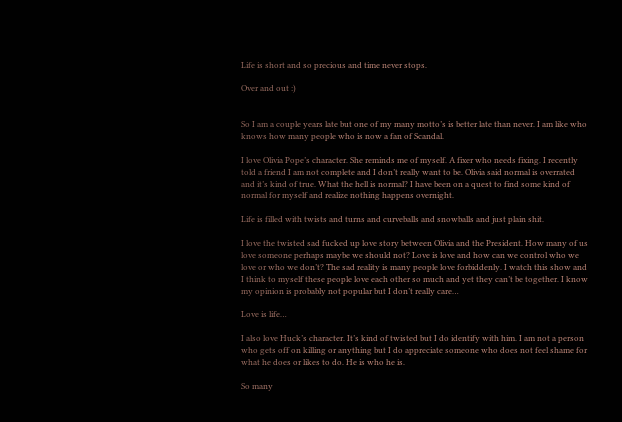Life is short and so precious and time never stops.

Over and out :)


So I am a couple years late but one of my many motto’s is better late than never. I am like who knows how many people who is now a fan of Scandal.

I love Olivia Pope’s character. She reminds me of myself. A fixer who needs fixing. I recently told a friend I am not complete and I don’t really want to be. Olivia said normal is overrated and it’s kind of true. What the hell is normal? I have been on a quest to find some kind of normal for myself and realize nothing happens overnight.

Life is filled with twists and turns and curveballs and snowballs and just plain shit.

I love the twisted sad fucked up love story between Olivia and the President. How many of us love someone perhaps maybe we should not? Love is love and how can we control who we love or who we don’t? The sad reality is many people love forbiddenly. I watch this show and I think to myself these people love each other so much and yet they can’t be together. I know my opinion is probably not popular but I don’t really care…

Love is life…

I also love Huck’s character. It’s kind of twisted but I do identify with him. I am not a person who gets off on killing or anything but I do appreciate someone who does not feel shame for what he does or likes to do. He is who he is.

So many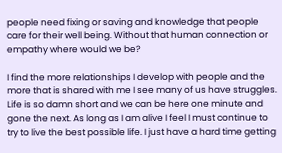people need fixing or saving and knowledge that people care for their well being. Without that human connection or empathy where would we be?

I find the more relationships I develop with people and the more that is shared with me I see many of us have struggles. Life is so damn short and we can be here one minute and gone the next. As long as I am alive I feel I must continue to try to live the best possible life. I just have a hard time getting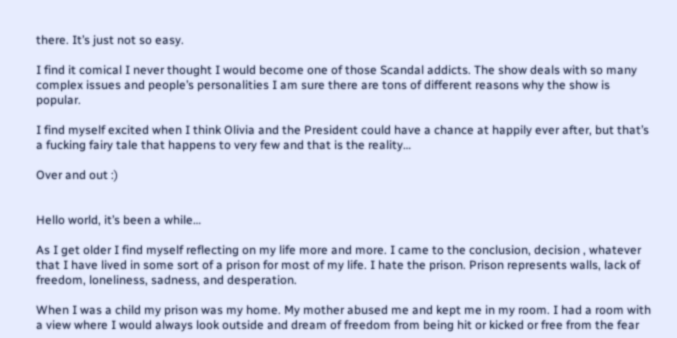there. It’s just not so easy.

I find it comical I never thought I would become one of those Scandal addicts. The show deals with so many complex issues and people’s personalities I am sure there are tons of different reasons why the show is popular.

I find myself excited when I think Olivia and the President could have a chance at happily ever after, but that’s a fucking fairy tale that happens to very few and that is the reality…

Over and out :)


Hello world, it’s been a while…

As I get older I find myself reflecting on my life more and more. I came to the conclusion, decision , whatever that I have lived in some sort of a prison for most of my life. I hate the prison. Prison represents walls, lack of freedom, loneliness, sadness, and desperation.

When I was a child my prison was my home. My mother abused me and kept me in my room. I had a room with a view where I would always look outside and dream of freedom from being hit or kicked or free from the fear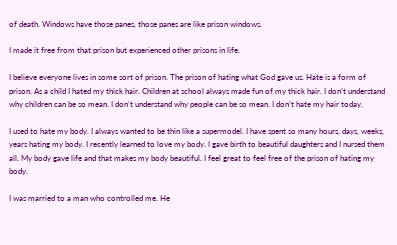of death. Windows have those panes, those panes are like prison windows.

I made it free from that prison but experienced other prisons in life.

I believe everyone lives in some sort of prison. The prison of hating what God gave us. Hate is a form of prison. As a child I hated my thick hair. Children at school always made fun of my thick hair. I don’t understand why children can be so mean. I don’t understand why people can be so mean. I don’t hate my hair today.

I used to hate my body. I always wanted to be thin like a supermodel. I have spent so many hours, days, weeks, years hating my body. I recently learned to love my body. I gave birth to beautiful daughters and I nursed them all. My body gave life and that makes my body beautiful. I feel great to feel free of the prison of hating my body.

I was married to a man who controlled me. He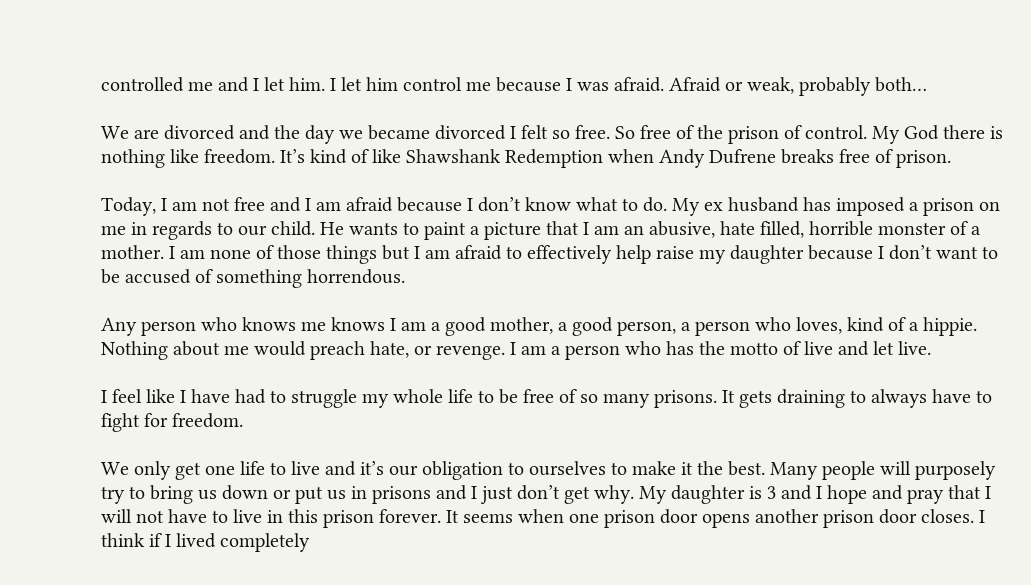controlled me and I let him. I let him control me because I was afraid. Afraid or weak, probably both…

We are divorced and the day we became divorced I felt so free. So free of the prison of control. My God there is nothing like freedom. It’s kind of like Shawshank Redemption when Andy Dufrene breaks free of prison.

Today, I am not free and I am afraid because I don’t know what to do. My ex husband has imposed a prison on me in regards to our child. He wants to paint a picture that I am an abusive, hate filled, horrible monster of a mother. I am none of those things but I am afraid to effectively help raise my daughter because I don’t want to be accused of something horrendous.

Any person who knows me knows I am a good mother, a good person, a person who loves, kind of a hippie. Nothing about me would preach hate, or revenge. I am a person who has the motto of live and let live.

I feel like I have had to struggle my whole life to be free of so many prisons. It gets draining to always have to fight for freedom.

We only get one life to live and it’s our obligation to ourselves to make it the best. Many people will purposely try to bring us down or put us in prisons and I just don’t get why. My daughter is 3 and I hope and pray that I will not have to live in this prison forever. It seems when one prison door opens another prison door closes. I think if I lived completely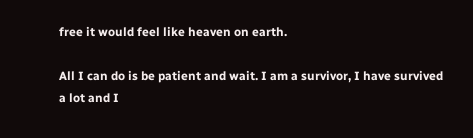free it would feel like heaven on earth.

All I can do is be patient and wait. I am a survivor, I have survived a lot and I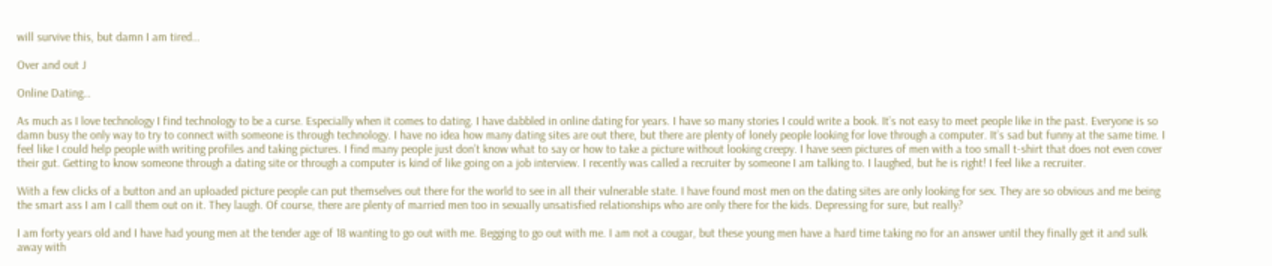will survive this, but damn I am tired…

Over and out J

Online Dating…

As much as I love technology I find technology to be a curse. Especially when it comes to dating. I have dabbled in online dating for years. I have so many stories I could write a book. It’s not easy to meet people like in the past. Everyone is so damn busy the only way to try to connect with someone is through technology. I have no idea how many dating sites are out there, but there are plenty of lonely people looking for love through a computer. It’s sad but funny at the same time. I feel like I could help people with writing profiles and taking pictures. I find many people just don’t know what to say or how to take a picture without looking creepy. I have seen pictures of men with a too small t-shirt that does not even cover their gut. Getting to know someone through a dating site or through a computer is kind of like going on a job interview. I recently was called a recruiter by someone I am talking to. I laughed, but he is right! I feel like a recruiter.

With a few clicks of a button and an uploaded picture people can put themselves out there for the world to see in all their vulnerable state. I have found most men on the dating sites are only looking for sex. They are so obvious and me being the smart ass I am I call them out on it. They laugh. Of course, there are plenty of married men too in sexually unsatisfied relationships who are only there for the kids. Depressing for sure, but really?

I am forty years old and I have had young men at the tender age of 18 wanting to go out with me. Begging to go out with me. I am not a cougar, but these young men have a hard time taking no for an answer until they finally get it and sulk away with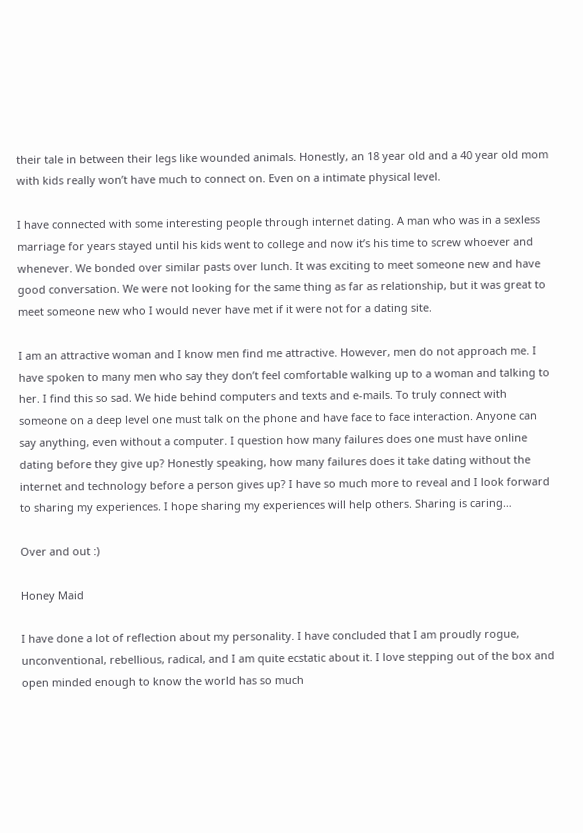their tale in between their legs like wounded animals. Honestly, an 18 year old and a 40 year old mom with kids really won’t have much to connect on. Even on a intimate physical level.

I have connected with some interesting people through internet dating. A man who was in a sexless marriage for years stayed until his kids went to college and now it’s his time to screw whoever and whenever. We bonded over similar pasts over lunch. It was exciting to meet someone new and have good conversation. We were not looking for the same thing as far as relationship, but it was great to meet someone new who I would never have met if it were not for a dating site.

I am an attractive woman and I know men find me attractive. However, men do not approach me. I have spoken to many men who say they don’t feel comfortable walking up to a woman and talking to her. I find this so sad. We hide behind computers and texts and e-mails. To truly connect with someone on a deep level one must talk on the phone and have face to face interaction. Anyone can say anything, even without a computer. I question how many failures does one must have online dating before they give up? Honestly speaking, how many failures does it take dating without the internet and technology before a person gives up? I have so much more to reveal and I look forward to sharing my experiences. I hope sharing my experiences will help others. Sharing is caring…

Over and out :)

Honey Maid

I have done a lot of reflection about my personality. I have concluded that I am proudly rogue, unconventional, rebellious, radical, and I am quite ecstatic about it. I love stepping out of the box and open minded enough to know the world has so much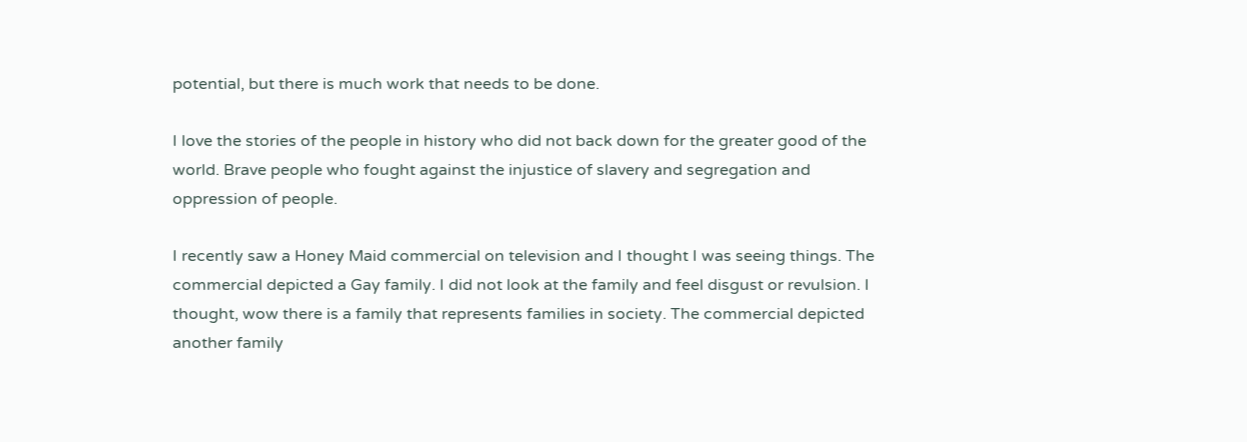potential, but there is much work that needs to be done.

I love the stories of the people in history who did not back down for the greater good of the world. Brave people who fought against the injustice of slavery and segregation and oppression of people.

I recently saw a Honey Maid commercial on television and I thought I was seeing things. The commercial depicted a Gay family. I did not look at the family and feel disgust or revulsion. I thought, wow there is a family that represents families in society. The commercial depicted another family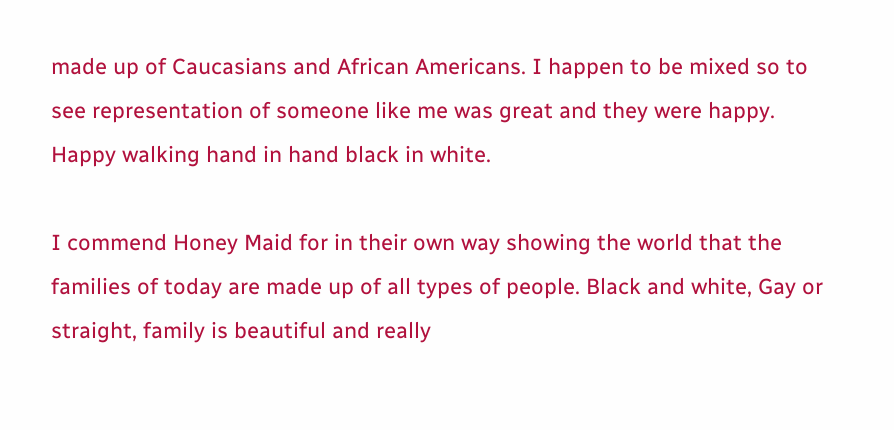made up of Caucasians and African Americans. I happen to be mixed so to see representation of someone like me was great and they were happy. Happy walking hand in hand black in white.

I commend Honey Maid for in their own way showing the world that the families of today are made up of all types of people. Black and white, Gay or straight, family is beautiful and really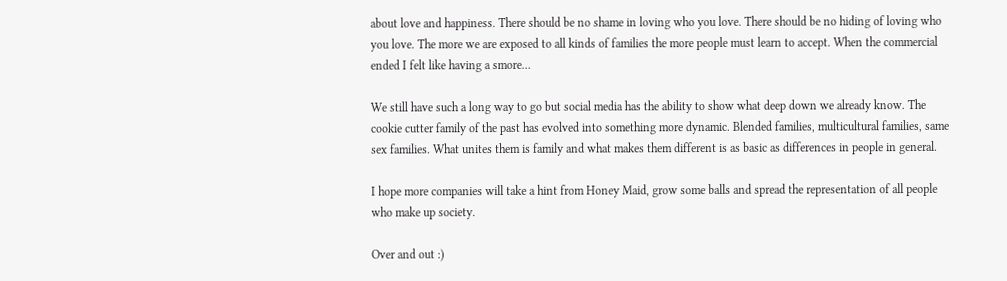about love and happiness. There should be no shame in loving who you love. There should be no hiding of loving who you love. The more we are exposed to all kinds of families the more people must learn to accept. When the commercial ended I felt like having a smore…

We still have such a long way to go but social media has the ability to show what deep down we already know. The cookie cutter family of the past has evolved into something more dynamic. Blended families, multicultural families, same sex families. What unites them is family and what makes them different is as basic as differences in people in general.

I hope more companies will take a hint from Honey Maid, grow some balls and spread the representation of all people who make up society.

Over and out :)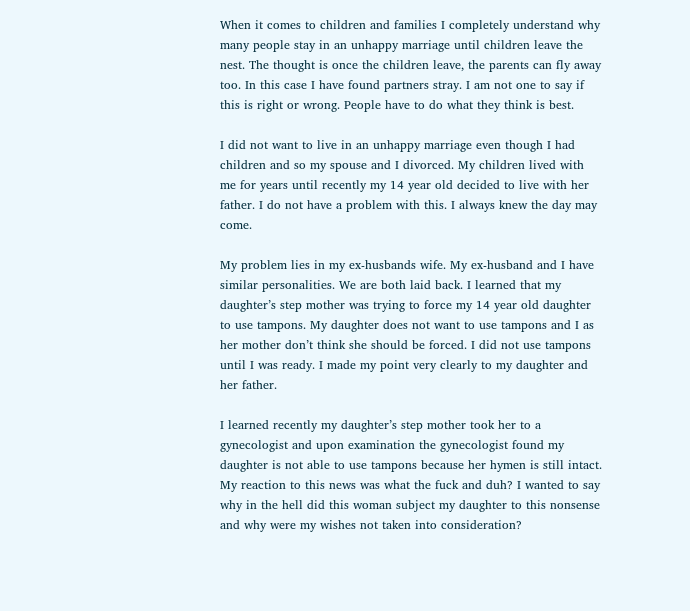When it comes to children and families I completely understand why many people stay in an unhappy marriage until children leave the nest. The thought is once the children leave, the parents can fly away too. In this case I have found partners stray. I am not one to say if this is right or wrong. People have to do what they think is best.

I did not want to live in an unhappy marriage even though I had children and so my spouse and I divorced. My children lived with me for years until recently my 14 year old decided to live with her father. I do not have a problem with this. I always knew the day may come.

My problem lies in my ex-husbands wife. My ex-husband and I have similar personalities. We are both laid back. I learned that my daughter’s step mother was trying to force my 14 year old daughter to use tampons. My daughter does not want to use tampons and I as her mother don’t think she should be forced. I did not use tampons until I was ready. I made my point very clearly to my daughter and her father.

I learned recently my daughter’s step mother took her to a gynecologist and upon examination the gynecologist found my daughter is not able to use tampons because her hymen is still intact. My reaction to this news was what the fuck and duh? I wanted to say why in the hell did this woman subject my daughter to this nonsense and why were my wishes not taken into consideration?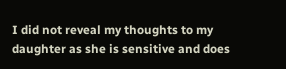I did not reveal my thoughts to my daughter as she is sensitive and does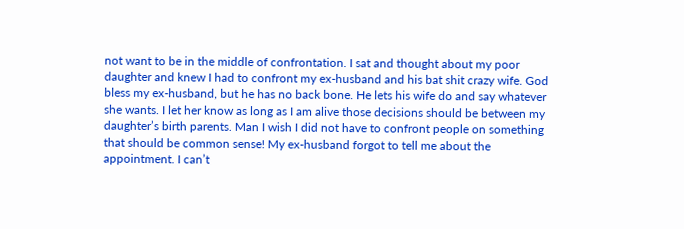not want to be in the middle of confrontation. I sat and thought about my poor daughter and knew I had to confront my ex-husband and his bat shit crazy wife. God bless my ex-husband, but he has no back bone. He lets his wife do and say whatever she wants. I let her know as long as I am alive those decisions should be between my daughter’s birth parents. Man I wish I did not have to confront people on something that should be common sense! My ex-husband forgot to tell me about the appointment. I can’t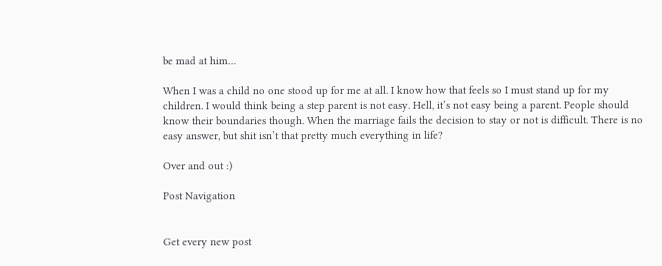be mad at him…

When I was a child no one stood up for me at all. I know how that feels so I must stand up for my children. I would think being a step parent is not easy. Hell, it’s not easy being a parent. People should know their boundaries though. When the marriage fails the decision to stay or not is difficult. There is no easy answer, but shit isn’t that pretty much everything in life?

Over and out :)

Post Navigation


Get every new post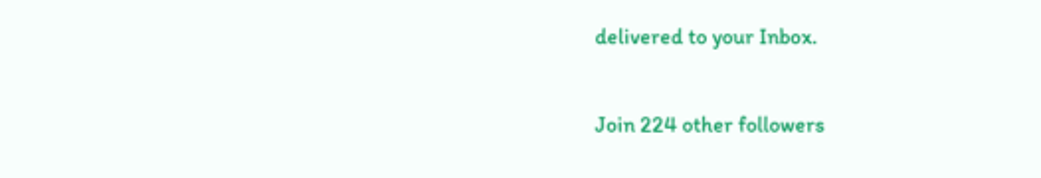delivered to your Inbox.

Join 224 other followers